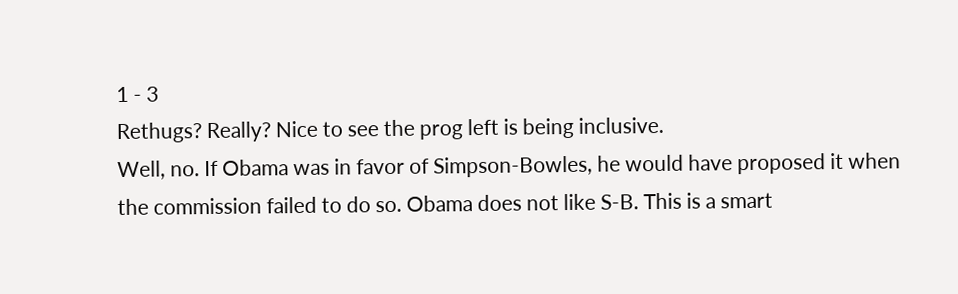1 - 3
Rethugs? Really? Nice to see the prog left is being inclusive.
Well, no. If Obama was in favor of Simpson-Bowles, he would have proposed it when the commission failed to do so. Obama does not like S-B. This is a smart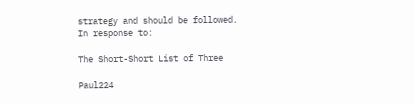strategy and should be followed.
In response to:

The Short-Short List of Three

Paul224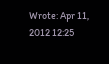Wrote: Apr 11, 2012 12:25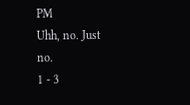PM
Uhh, no. Just no.
1 - 3